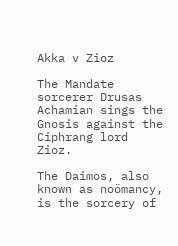Akka v Zioz

The Mandate sorcerer Drusas Achamian sings the Gnosis against the Ciphrang lord Zioz.

The Daimos, also known as noömancy, is the sorcery of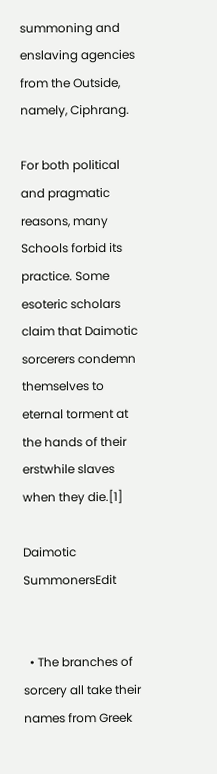summoning and enslaving agencies from the Outside, namely, Ciphrang.

For both political and pragmatic reasons, many Schools forbid its practice. Some esoteric scholars claim that Daimotic sorcerers condemn themselves to eternal torment at the hands of their erstwhile slaves when they die.[1]

Daimotic SummonersEdit


  • The branches of sorcery all take their names from Greek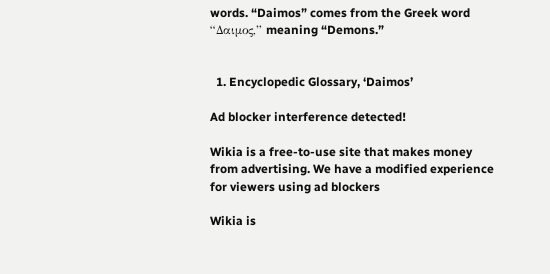words. “Daimos” comes from the Greek word “Δαιμος,” meaning “Demons.”


  1. Encyclopedic Glossary, ‘Daimos’

Ad blocker interference detected!

Wikia is a free-to-use site that makes money from advertising. We have a modified experience for viewers using ad blockers

Wikia is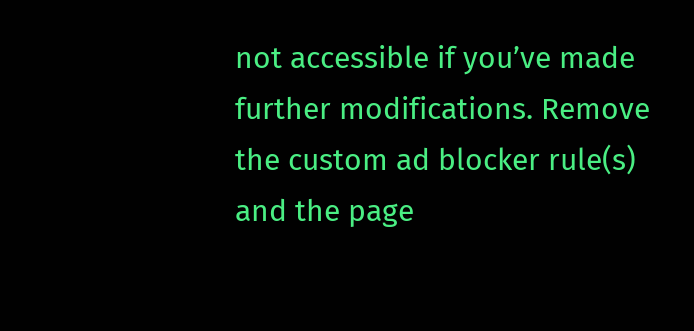not accessible if you’ve made further modifications. Remove the custom ad blocker rule(s) and the page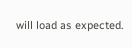will load as expected.